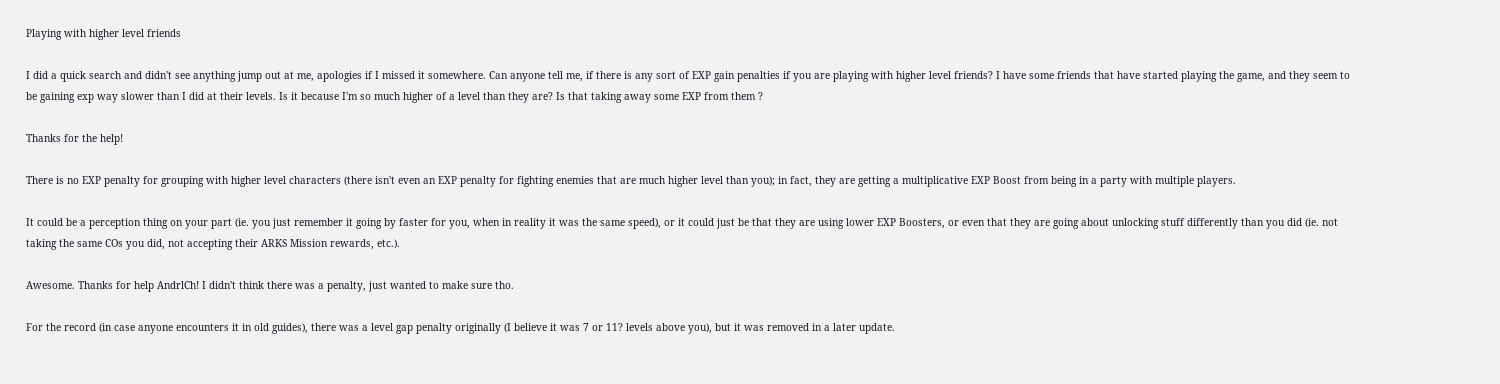Playing with higher level friends

I did a quick search and didn't see anything jump out at me, apologies if I missed it somewhere. Can anyone tell me, if there is any sort of EXP gain penalties if you are playing with higher level friends? I have some friends that have started playing the game, and they seem to be gaining exp way slower than I did at their levels. Is it because I'm so much higher of a level than they are? Is that taking away some EXP from them ?

Thanks for the help!

There is no EXP penalty for grouping with higher level characters (there isn't even an EXP penalty for fighting enemies that are much higher level than you); in fact, they are getting a multiplicative EXP Boost from being in a party with multiple players.

It could be a perception thing on your part (ie. you just remember it going by faster for you, when in reality it was the same speed), or it could just be that they are using lower EXP Boosters, or even that they are going about unlocking stuff differently than you did (ie. not taking the same COs you did, not accepting their ARKS Mission rewards, etc.).

Awesome. Thanks for help AndrlCh! I didn't think there was a penalty, just wanted to make sure tho.

For the record (in case anyone encounters it in old guides), there was a level gap penalty originally (I believe it was 7 or 11? levels above you), but it was removed in a later update.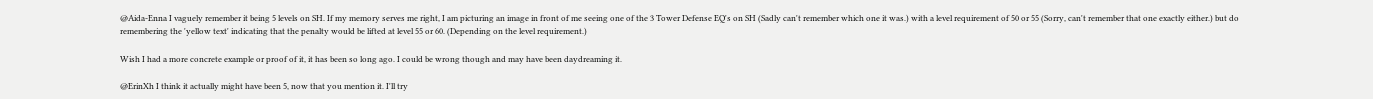@Aida-Enna I vaguely remember it being 5 levels on SH. If my memory serves me right, I am picturing an image in front of me seeing one of the 3 Tower Defense EQ's on SH (Sadly can't remember which one it was.) with a level requirement of 50 or 55 (Sorry, can't remember that one exactly either.) but do remembering the 'yellow text' indicating that the penalty would be lifted at level 55 or 60. (Depending on the level requirement.)

Wish I had a more concrete example or proof of it, it has been so long ago. I could be wrong though and may have been daydreaming it.

@ErinXh I think it actually might have been 5, now that you mention it. I'll try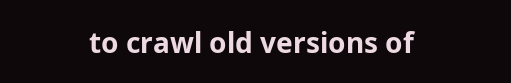to crawl old versions of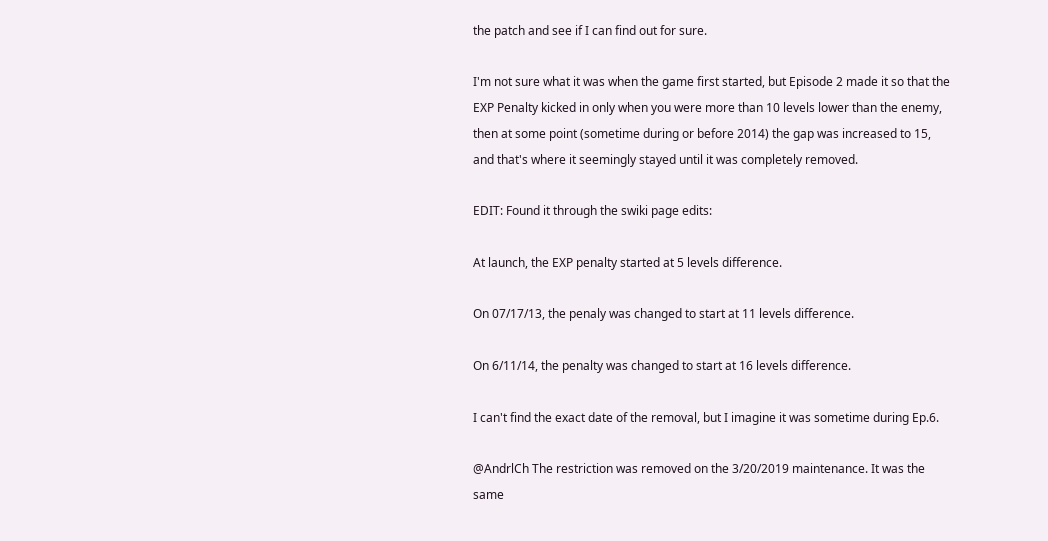the patch and see if I can find out for sure.

I'm not sure what it was when the game first started, but Episode 2 made it so that the EXP Penalty kicked in only when you were more than 10 levels lower than the enemy, then at some point (sometime during or before 2014) the gap was increased to 15, and that's where it seemingly stayed until it was completely removed.

EDIT: Found it through the swiki page edits:

At launch, the EXP penalty started at 5 levels difference.

On 07/17/13, the penaly was changed to start at 11 levels difference.

On 6/11/14, the penalty was changed to start at 16 levels difference.

I can't find the exact date of the removal, but I imagine it was sometime during Ep.6.

@AndrlCh The restriction was removed on the 3/20/2019 maintenance. It was the same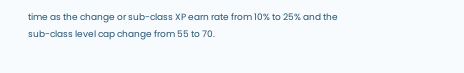time as the change or sub-class XP earn rate from 10% to 25% and the sub-class level cap change from 55 to 70.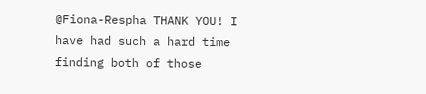@Fiona-Respha THANK YOU! I have had such a hard time finding both of those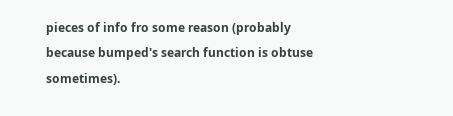pieces of info fro some reason (probably because bumped's search function is obtuse sometimes).